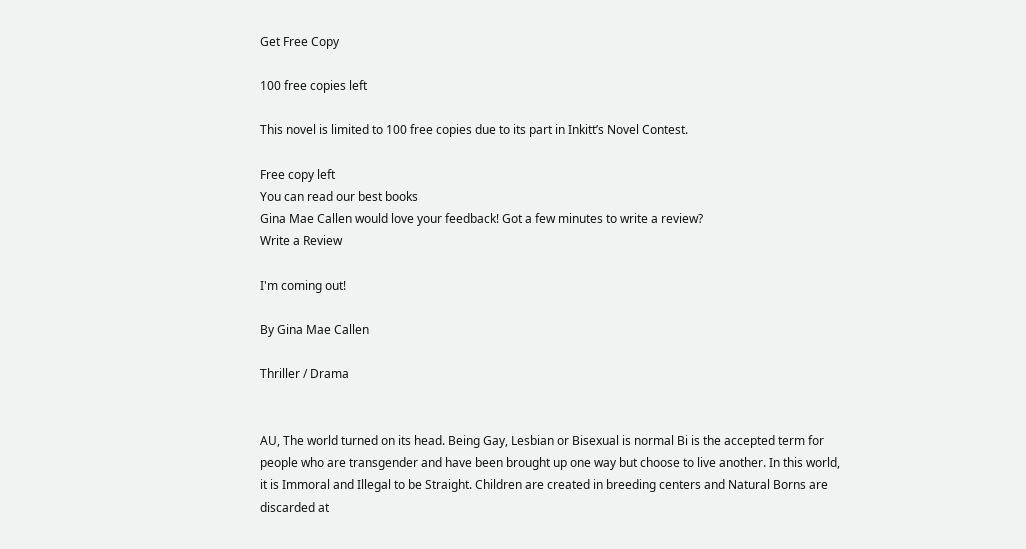Get Free Copy

100 free copies left

This novel is limited to 100 free copies due to its part in Inkitt’s Novel Contest.

Free copy left
You can read our best books
Gina Mae Callen would love your feedback! Got a few minutes to write a review?
Write a Review

I'm coming out!

By Gina Mae Callen

Thriller / Drama


AU, The world turned on its head. Being Gay, Lesbian or Bisexual is normal Bi is the accepted term for people who are transgender and have been brought up one way but choose to live another. In this world, it is Immoral and Illegal to be Straight. Children are created in breeding centers and Natural Borns are discarded at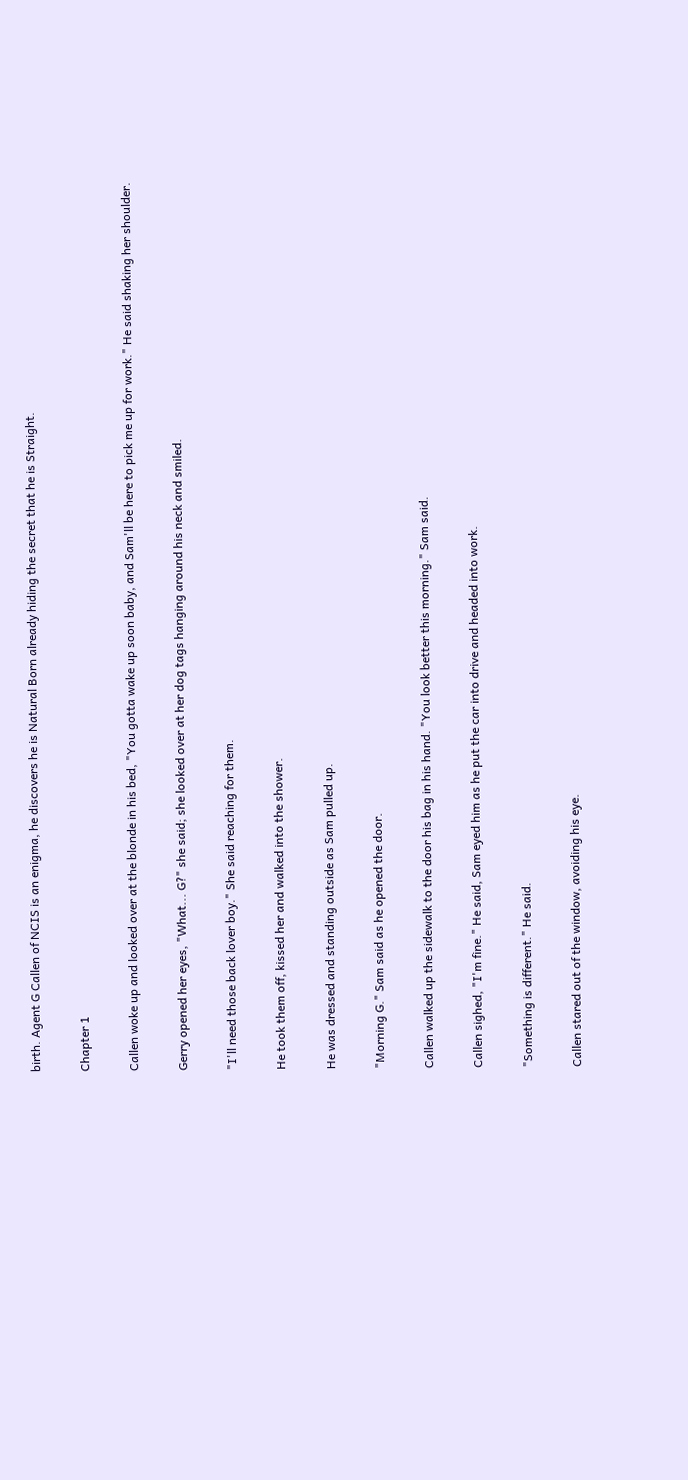birth. Agent G Callen of NCIS is an enigma, he discovers he is Natural Born already hiding the secret that he is Straight.

Chapter 1

Callen woke up and looked over at the blonde in his bed, "You gotta wake up soon baby, and Sam'll be here to pick me up for work." He said shaking her shoulder.

Gerry opened her eyes, "What... G?" she said; she looked over at her dog tags hanging around his neck and smiled.

"I'll need those back lover boy." She said reaching for them.

He took them off, kissed her and walked into the shower.

He was dressed and standing outside as Sam pulled up.

"Morning G." Sam said as he opened the door.

Callen walked up the sidewalk to the door his bag in his hand. "You look better this morning." Sam said.

Callen sighed, "I'm fine." He said, Sam eyed him as he put the car into drive and headed into work.

"Something is different." He said.

Callen stared out of the window, avoiding his eye.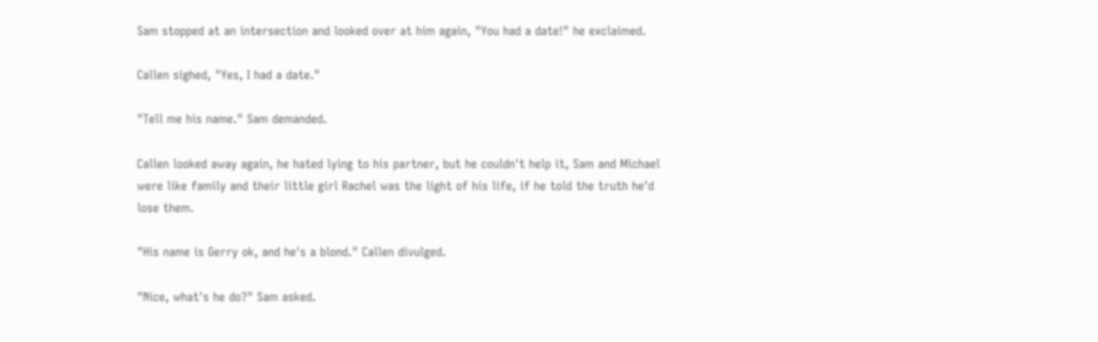Sam stopped at an intersection and looked over at him again, "You had a date!" he exclaimed.

Callen sighed, "Yes, I had a date."

"Tell me his name." Sam demanded.

Callen looked away again, he hated lying to his partner, but he couldn't help it, Sam and Michael were like family and their little girl Rachel was the light of his life, if he told the truth he'd lose them.

"His name is Gerry ok, and he's a blond." Callen divulged.

"Nice, what's he do?" Sam asked.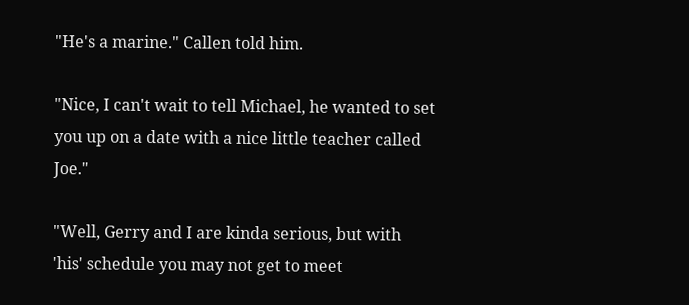"He's a marine." Callen told him.

"Nice, I can't wait to tell Michael, he wanted to set you up on a date with a nice little teacher called Joe."

"Well, Gerry and I are kinda serious, but with 'his' schedule you may not get to meet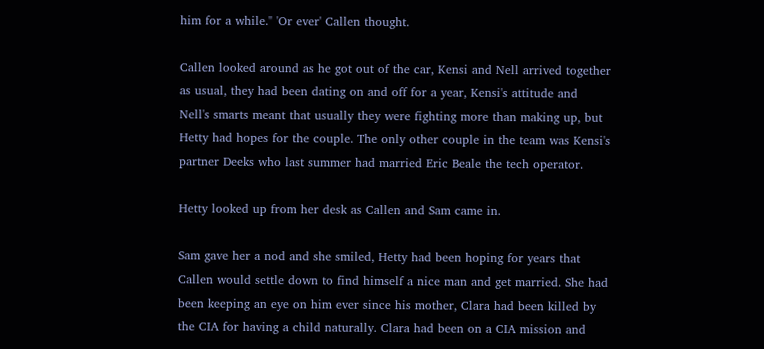him for a while." 'Or ever' Callen thought.

Callen looked around as he got out of the car, Kensi and Nell arrived together as usual, they had been dating on and off for a year, Kensi's attitude and Nell's smarts meant that usually they were fighting more than making up, but Hetty had hopes for the couple. The only other couple in the team was Kensi's partner Deeks who last summer had married Eric Beale the tech operator.

Hetty looked up from her desk as Callen and Sam came in.

Sam gave her a nod and she smiled, Hetty had been hoping for years that Callen would settle down to find himself a nice man and get married. She had been keeping an eye on him ever since his mother, Clara had been killed by the CIA for having a child naturally. Clara had been on a CIA mission and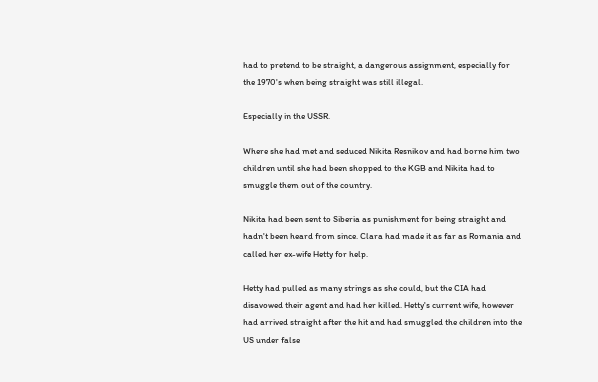had to pretend to be straight, a dangerous assignment, especially for the 1970's when being straight was still illegal.

Especially in the USSR.

Where she had met and seduced Nikita Resnikov and had borne him two children until she had been shopped to the KGB and Nikita had to smuggle them out of the country.

Nikita had been sent to Siberia as punishment for being straight and hadn't been heard from since. Clara had made it as far as Romania and called her ex-wife Hetty for help.

Hetty had pulled as many strings as she could, but the CIA had disavowed their agent and had her killed. Hetty's current wife, however had arrived straight after the hit and had smuggled the children into the US under false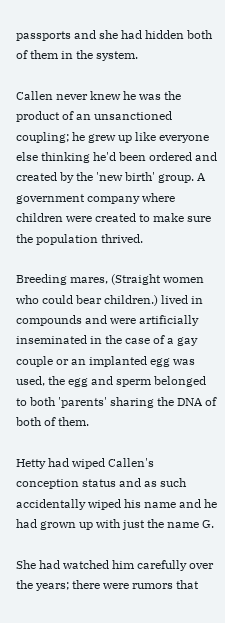passports and she had hidden both of them in the system.

Callen never knew he was the product of an unsanctioned coupling; he grew up like everyone else thinking he'd been ordered and created by the 'new birth' group. A government company where children were created to make sure the population thrived.

Breeding mares, (Straight women who could bear children.) lived in compounds and were artificially inseminated in the case of a gay couple or an implanted egg was used, the egg and sperm belonged to both 'parents' sharing the DNA of both of them.

Hetty had wiped Callen's conception status and as such accidentally wiped his name and he had grown up with just the name G.

She had watched him carefully over the years; there were rumors that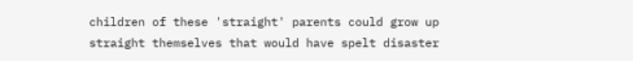children of these 'straight' parents could grow up straight themselves that would have spelt disaster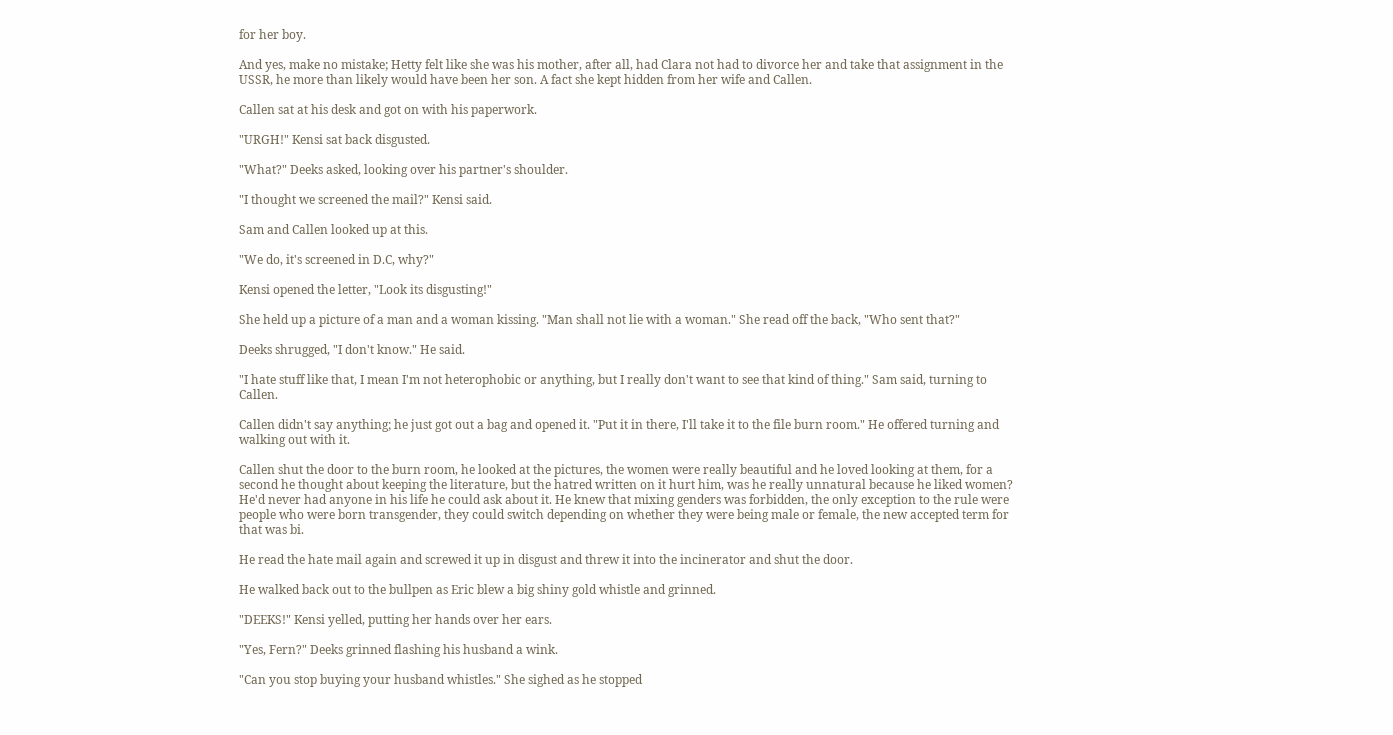for her boy.

And yes, make no mistake; Hetty felt like she was his mother, after all, had Clara not had to divorce her and take that assignment in the USSR, he more than likely would have been her son. A fact she kept hidden from her wife and Callen.

Callen sat at his desk and got on with his paperwork.

"URGH!" Kensi sat back disgusted.

"What?" Deeks asked, looking over his partner's shoulder.

"I thought we screened the mail?" Kensi said.

Sam and Callen looked up at this.

"We do, it's screened in D.C, why?"

Kensi opened the letter, "Look its disgusting!"

She held up a picture of a man and a woman kissing. "Man shall not lie with a woman." She read off the back, "Who sent that?"

Deeks shrugged, "I don't know." He said.

"I hate stuff like that, I mean I'm not heterophobic or anything, but I really don't want to see that kind of thing." Sam said, turning to Callen.

Callen didn't say anything; he just got out a bag and opened it. "Put it in there, I'll take it to the file burn room." He offered turning and walking out with it.

Callen shut the door to the burn room, he looked at the pictures, the women were really beautiful and he loved looking at them, for a second he thought about keeping the literature, but the hatred written on it hurt him, was he really unnatural because he liked women? He'd never had anyone in his life he could ask about it. He knew that mixing genders was forbidden, the only exception to the rule were people who were born transgender, they could switch depending on whether they were being male or female, the new accepted term for that was bi.

He read the hate mail again and screwed it up in disgust and threw it into the incinerator and shut the door.

He walked back out to the bullpen as Eric blew a big shiny gold whistle and grinned.

"DEEKS!" Kensi yelled, putting her hands over her ears.

"Yes, Fern?" Deeks grinned flashing his husband a wink.

"Can you stop buying your husband whistles." She sighed as he stopped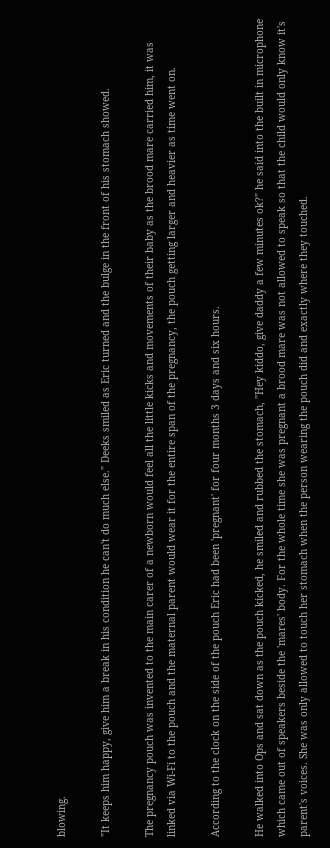blowing.

"It keeps him happy, give him a break in his condition he can't do much else." Deeks smiled as Eric turned and the bulge in the front of his stomach showed.

The pregnancy pouch was invented to the main carer of a newborn would feel all the little kicks and movements of their baby as the brood mare carried him, it was linked via Wi-Fi to the pouch and the maternal parent would wear it for the entire span of the pregnancy, the pouch getting larger and heavier as time went on.

According to the clock on the side of the pouch Eric had been 'pregnant' for four months 3 days and six hours.

He walked into Ops and sat down as the pouch kicked, he smiled and rubbed the stomach, "Hey kiddo, give daddy a few minutes ok?" he said into the built in microphone which came out of speakers beside the 'mares' body. For the whole time she was pregnant a brood mare was not allowed to speak so that the child would only know it's parent's voices. She was only allowed to touch her stomach when the person wearing the pouch did and exactly where they touched.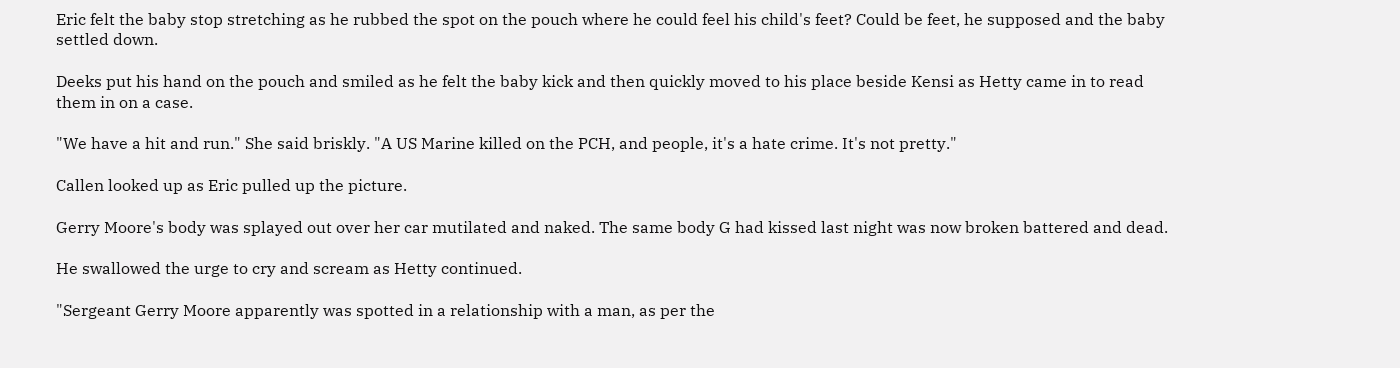Eric felt the baby stop stretching as he rubbed the spot on the pouch where he could feel his child's feet? Could be feet, he supposed and the baby settled down.

Deeks put his hand on the pouch and smiled as he felt the baby kick and then quickly moved to his place beside Kensi as Hetty came in to read them in on a case.

"We have a hit and run." She said briskly. "A US Marine killed on the PCH, and people, it's a hate crime. It's not pretty."

Callen looked up as Eric pulled up the picture.

Gerry Moore's body was splayed out over her car mutilated and naked. The same body G had kissed last night was now broken battered and dead.

He swallowed the urge to cry and scream as Hetty continued.

"Sergeant Gerry Moore apparently was spotted in a relationship with a man, as per the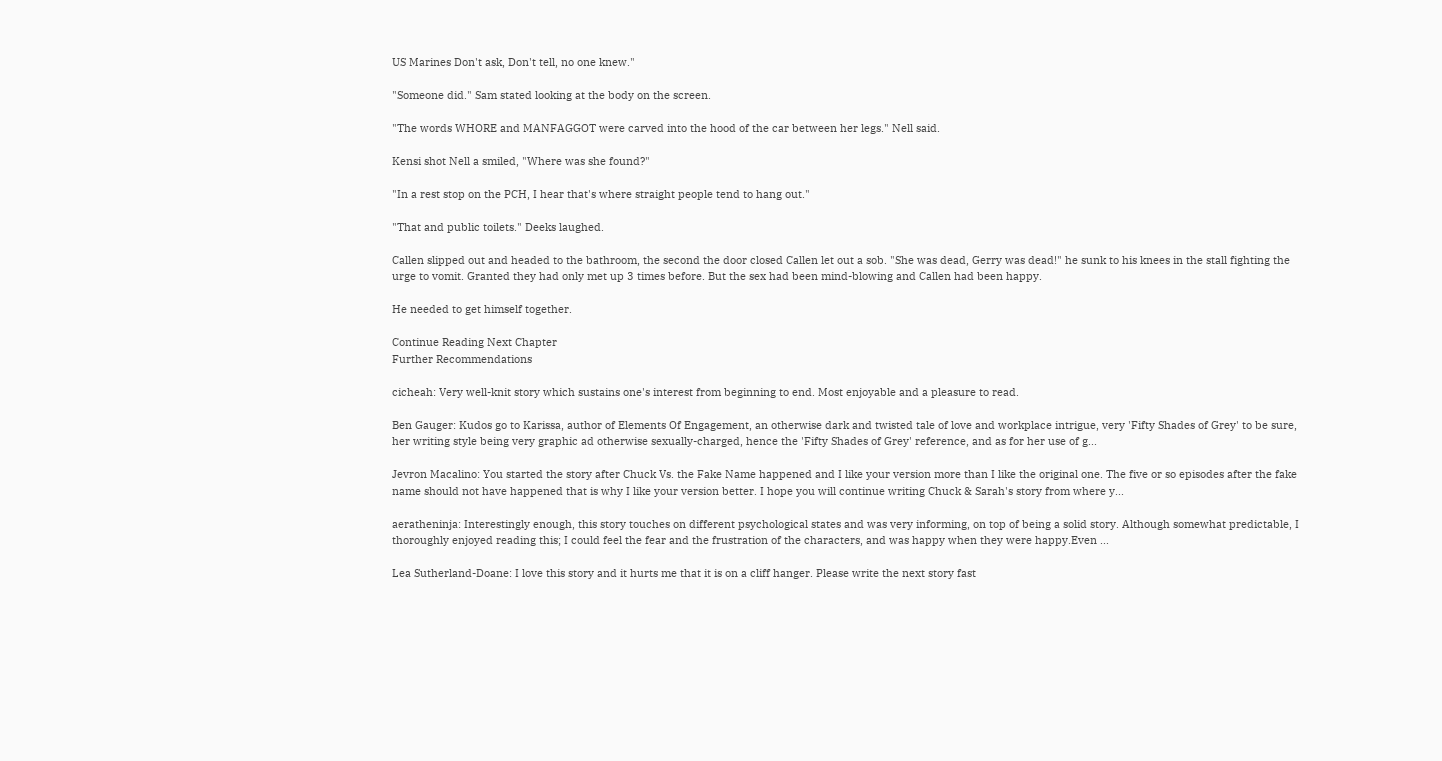US Marines Don't ask, Don't tell, no one knew."

"Someone did." Sam stated looking at the body on the screen.

"The words WHORE and MANFAGGOT were carved into the hood of the car between her legs." Nell said.

Kensi shot Nell a smiled, "Where was she found?"

"In a rest stop on the PCH, I hear that's where straight people tend to hang out."

"That and public toilets." Deeks laughed.

Callen slipped out and headed to the bathroom, the second the door closed Callen let out a sob. "She was dead, Gerry was dead!" he sunk to his knees in the stall fighting the urge to vomit. Granted they had only met up 3 times before. But the sex had been mind-blowing and Callen had been happy.

He needed to get himself together.

Continue Reading Next Chapter
Further Recommendations

cicheah: Very well-knit story which sustains one's interest from beginning to end. Most enjoyable and a pleasure to read.

Ben Gauger: Kudos go to Karissa, author of Elements Of Engagement, an otherwise dark and twisted tale of love and workplace intrigue, very 'Fifty Shades of Grey' to be sure, her writing style being very graphic ad otherwise sexually-charged, hence the 'Fifty Shades of Grey' reference, and as for her use of g...

Jevron Macalino: You started the story after Chuck Vs. the Fake Name happened and I like your version more than I like the original one. The five or so episodes after the fake name should not have happened that is why I like your version better. I hope you will continue writing Chuck & Sarah's story from where y...

aeratheninja: Interestingly enough, this story touches on different psychological states and was very informing, on top of being a solid story. Although somewhat predictable, I thoroughly enjoyed reading this; I could feel the fear and the frustration of the characters, and was happy when they were happy.Even ...

Lea Sutherland-Doane: I love this story and it hurts me that it is on a cliff hanger. Please write the next story fast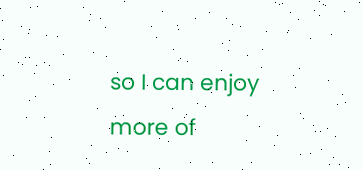so I can enjoy more of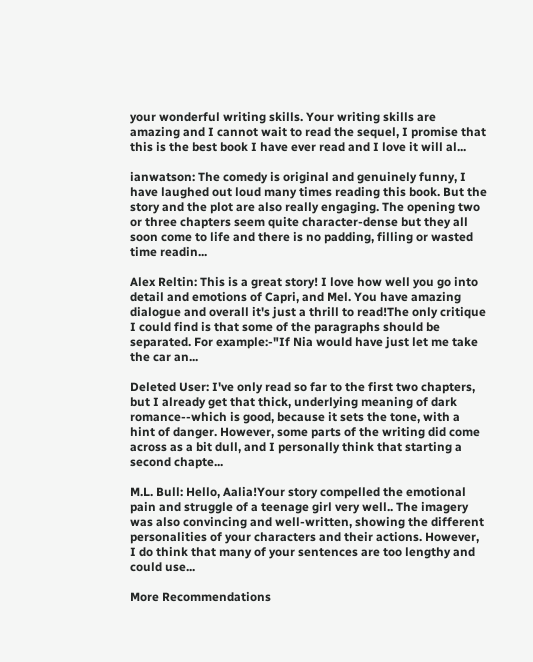your wonderful writing skills. Your writing skills are amazing and I cannot wait to read the sequel, I promise that this is the best book I have ever read and I love it will al...

ianwatson: The comedy is original and genuinely funny, I have laughed out loud many times reading this book. But the story and the plot are also really engaging. The opening two or three chapters seem quite character-dense but they all soon come to life and there is no padding, filling or wasted time readin...

Alex Reltin: This is a great story! I love how well you go into detail and emotions of Capri, and Mel. You have amazing dialogue and overall it's just a thrill to read!The only critique I could find is that some of the paragraphs should be separated. For example:-"If Nia would have just let me take the car an...

Deleted User: I've only read so far to the first two chapters, but I already get that thick, underlying meaning of dark romance--which is good, because it sets the tone, with a hint of danger. However, some parts of the writing did come across as a bit dull, and I personally think that starting a second chapte...

M.L. Bull: Hello, Aalia!Your story compelled the emotional pain and struggle of a teenage girl very well.. The imagery was also convincing and well-written, showing the different personalities of your characters and their actions. However, I do think that many of your sentences are too lengthy and could use...

More Recommendations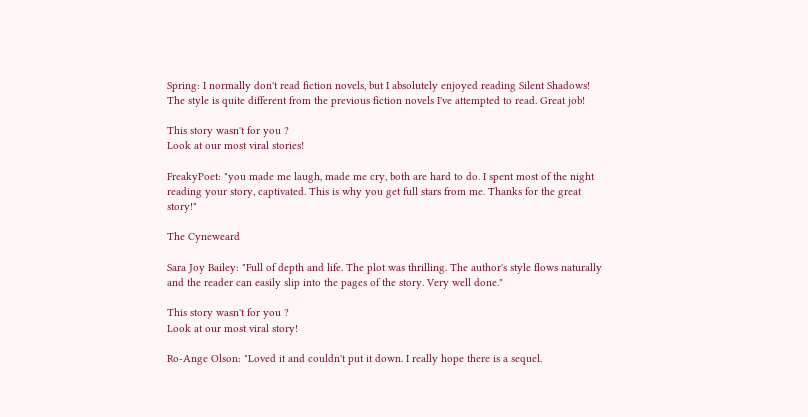Spring: I normally don't read fiction novels, but I absolutely enjoyed reading Silent Shadows! The style is quite different from the previous fiction novels I've attempted to read. Great job!

This story wasn't for you ?
Look at our most viral stories!

FreakyPoet: "you made me laugh, made me cry, both are hard to do. I spent most of the night reading your story, captivated. This is why you get full stars from me. Thanks for the great story!"

The Cyneweard

Sara Joy Bailey: "Full of depth and life. The plot was thrilling. The author's style flows naturally and the reader can easily slip into the pages of the story. Very well done."

This story wasn't for you ?
Look at our most viral story!

Ro-Ange Olson: "Loved it and couldn't put it down. I really hope there is a sequel.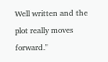Well written and the plot really moves forward."